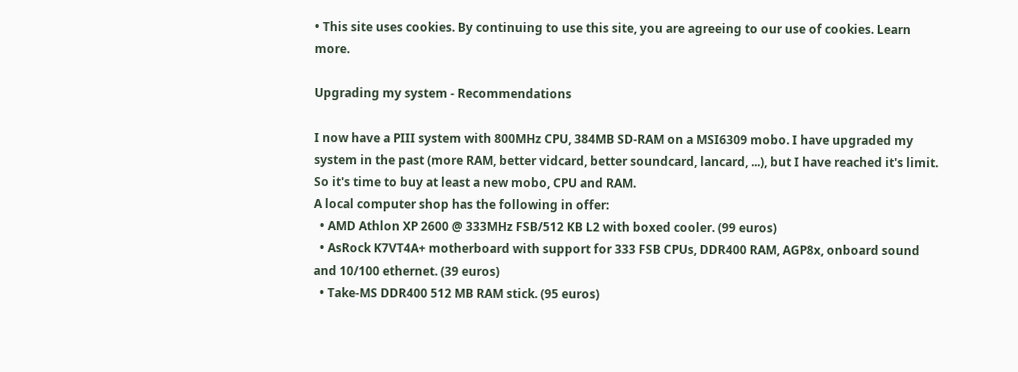• This site uses cookies. By continuing to use this site, you are agreeing to our use of cookies. Learn more.

Upgrading my system - Recommendations

I now have a PIII system with 800MHz CPU, 384MB SD-RAM on a MSI6309 mobo. I have upgraded my system in the past (more RAM, better vidcard, better soundcard, lancard, ...), but I have reached it's limit. So it's time to buy at least a new mobo, CPU and RAM.
A local computer shop has the following in offer:
  • AMD Athlon XP 2600 @ 333MHz FSB/512 KB L2 with boxed cooler. (99 euros)
  • AsRock K7VT4A+ motherboard with support for 333 FSB CPUs, DDR400 RAM, AGP8x, onboard sound and 10/100 ethernet. (39 euros)
  • Take-MS DDR400 512 MB RAM stick. (95 euros)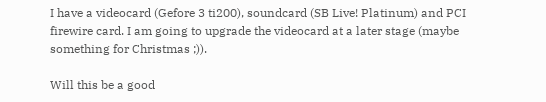I have a videocard (Gefore 3 ti200), soundcard (SB Live! Platinum) and PCI firewire card. I am going to upgrade the videocard at a later stage (maybe something for Christmas ;)).

Will this be a good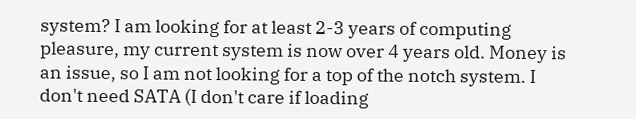system? I am looking for at least 2-3 years of computing pleasure, my current system is now over 4 years old. Money is an issue, so I am not looking for a top of the notch system. I don't need SATA (I don't care if loading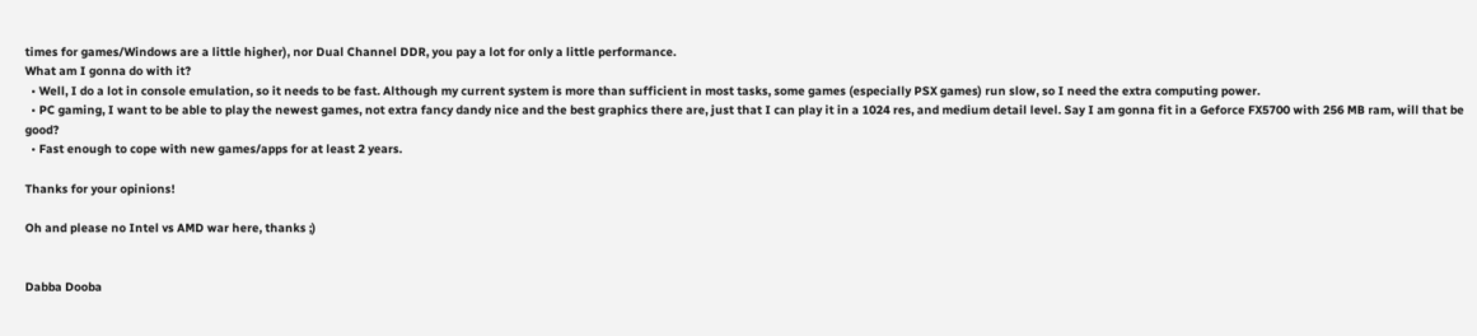times for games/Windows are a little higher), nor Dual Channel DDR, you pay a lot for only a little performance.
What am I gonna do with it?
  • Well, I do a lot in console emulation, so it needs to be fast. Although my current system is more than sufficient in most tasks, some games (especially PSX games) run slow, so I need the extra computing power.
  • PC gaming, I want to be able to play the newest games, not extra fancy dandy nice and the best graphics there are, just that I can play it in a 1024 res, and medium detail level. Say I am gonna fit in a Geforce FX5700 with 256 MB ram, will that be good?
  • Fast enough to cope with new games/apps for at least 2 years.

Thanks for your opinions!

Oh and please no Intel vs AMD war here, thanks ;)


Dabba Dooba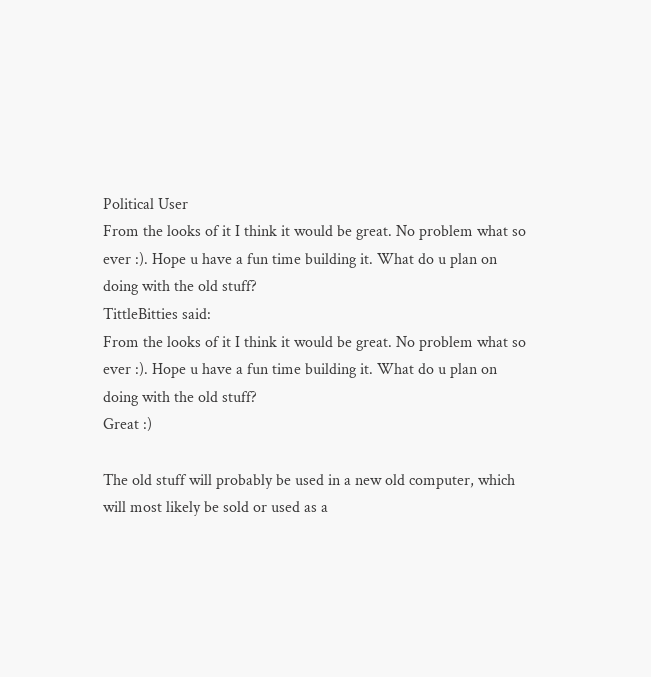Political User
From the looks of it I think it would be great. No problem what so ever :). Hope u have a fun time building it. What do u plan on doing with the old stuff?
TittleBitties said:
From the looks of it I think it would be great. No problem what so ever :). Hope u have a fun time building it. What do u plan on doing with the old stuff?
Great :)

The old stuff will probably be used in a new old computer, which will most likely be sold or used as a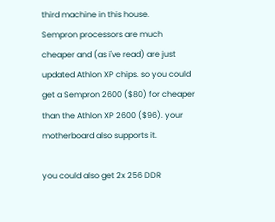third machine in this house.
Sempron processors are much cheaper and (as i've read) are just updated Athlon XP chips. so you could get a Sempron 2600 ($80) for cheaper than the Athlon XP 2600 ($96). your motherboard also supports it.

you could also get 2x 256 DDR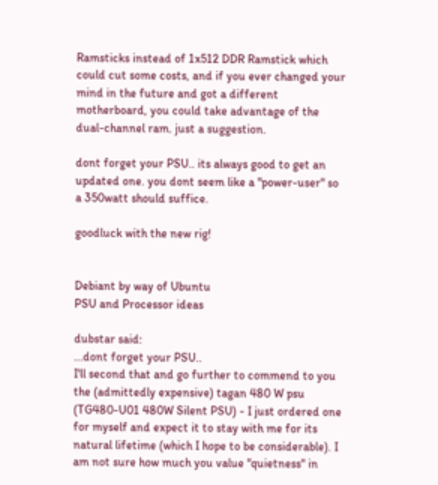Ramsticks instead of 1x512 DDR Ramstick which could cut some costs, and if you ever changed your mind in the future and got a different motherboard, you could take advantage of the dual-channel ram. just a suggestion.

dont forget your PSU.. its always good to get an updated one. you dont seem like a "power-user" so a 350watt should suffice.

goodluck with the new rig!


Debiant by way of Ubuntu
PSU and Processor ideas

dubstar said:
...dont forget your PSU..
I'll second that and go further to commend to you the (admittedly expensive) tagan 480 W psu (TG480-U01 480W Silent PSU) - I just ordered one for myself and expect it to stay with me for its natural lifetime (which I hope to be considerable). I am not sure how much you value "quietness" in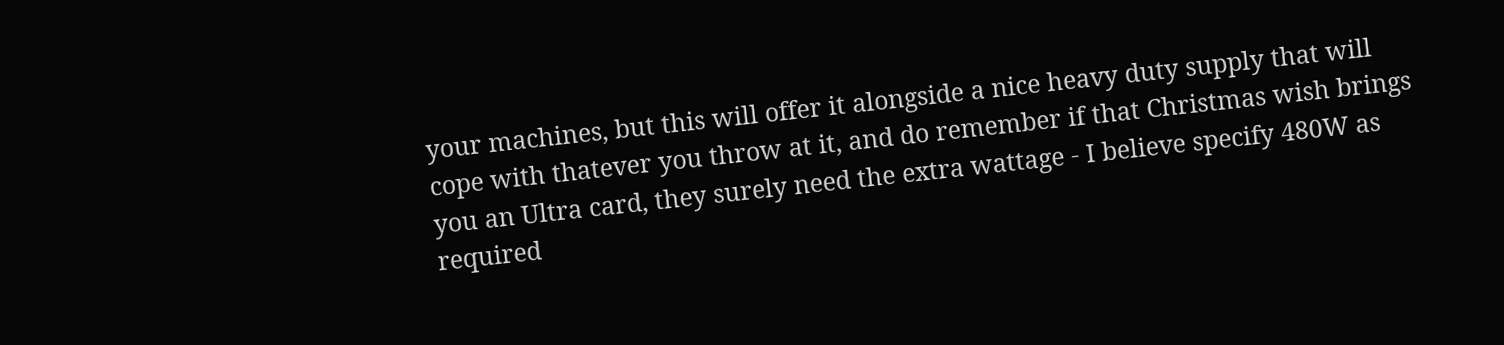your machines, but this will offer it alongside a nice heavy duty supply that will cope with thatever you throw at it, and do remember if that Christmas wish brings you an Ultra card, they surely need the extra wattage - I believe specify 480W as required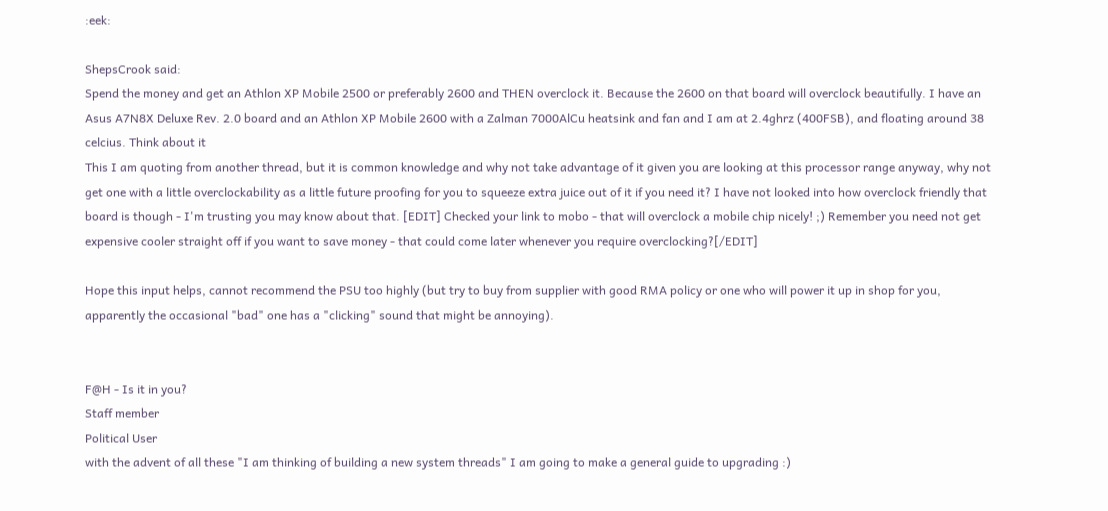:eek:

ShepsCrook said:
Spend the money and get an Athlon XP Mobile 2500 or preferably 2600 and THEN overclock it. Because the 2600 on that board will overclock beautifully. I have an Asus A7N8X Deluxe Rev. 2.0 board and an Athlon XP Mobile 2600 with a Zalman 7000AlCu heatsink and fan and I am at 2.4ghrz (400FSB), and floating around 38 celcius. Think about it
This I am quoting from another thread, but it is common knowledge and why not take advantage of it given you are looking at this processor range anyway, why not get one with a little overclockability as a little future proofing for you to squeeze extra juice out of it if you need it? I have not looked into how overclock friendly that board is though - I'm trusting you may know about that. [EDIT] Checked your link to mobo - that will overclock a mobile chip nicely! ;) Remember you need not get expensive cooler straight off if you want to save money - that could come later whenever you require overclocking?[/EDIT]

Hope this input helps, cannot recommend the PSU too highly (but try to buy from supplier with good RMA policy or one who will power it up in shop for you, apparently the occasional "bad" one has a "clicking" sound that might be annoying).


F@H - Is it in you?
Staff member
Political User
with the advent of all these "I am thinking of building a new system threads" I am going to make a general guide to upgrading :)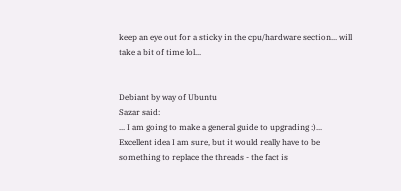keep an eye out for a sticky in the cpu/hardware section... will take a bit of time lol...


Debiant by way of Ubuntu
Sazar said:
... I am going to make a general guide to upgrading :)...
Excellent idea I am sure, but it would really have to be something to replace the threads - the fact is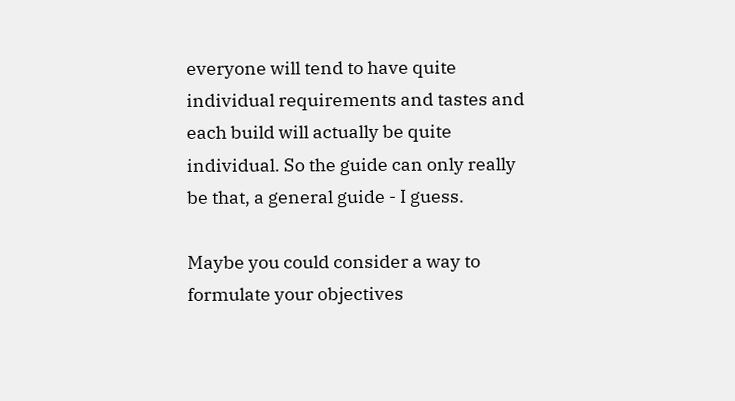everyone will tend to have quite individual requirements and tastes and each build will actually be quite individual. So the guide can only really be that, a general guide - I guess.

Maybe you could consider a way to formulate your objectives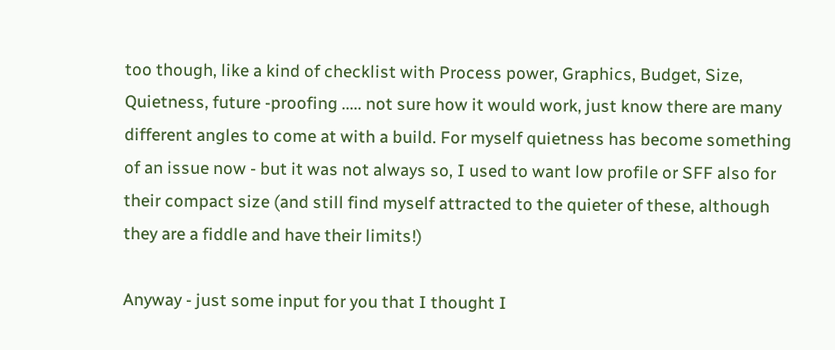too though, like a kind of checklist with Process power, Graphics, Budget, Size, Quietness, future -proofing ..... not sure how it would work, just know there are many different angles to come at with a build. For myself quietness has become something of an issue now - but it was not always so, I used to want low profile or SFF also for their compact size (and still find myself attracted to the quieter of these, although they are a fiddle and have their limits!)

Anyway - just some input for you that I thought I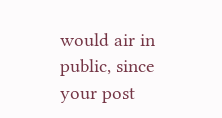would air in public, since your post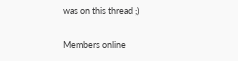was on this thread ;)

Members online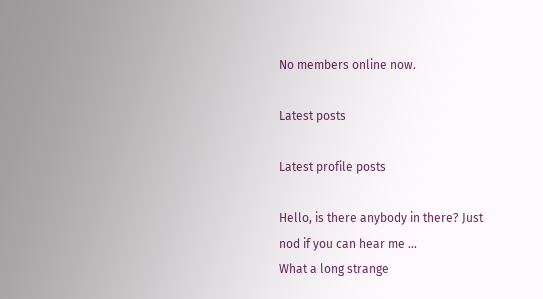No members online now.

Latest posts

Latest profile posts

Hello, is there anybody in there? Just nod if you can hear me ...
What a long strange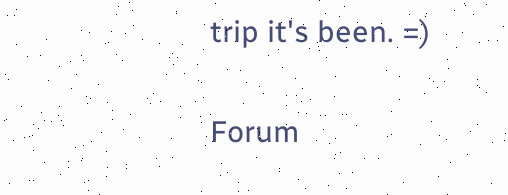trip it's been. =)

Forum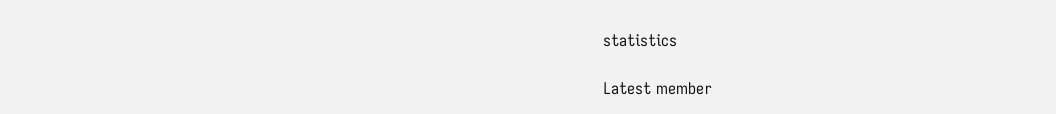statistics

Latest member